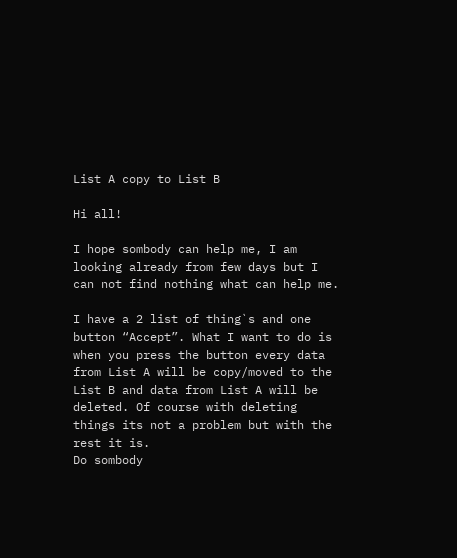List A copy to List B

Hi all!

I hope sombody can help me, I am looking already from few days but I can not find nothing what can help me.

I have a 2 list of thing`s and one button “Accept”. What I want to do is when you press the button every data from List A will be copy/moved to the List B and data from List A will be deleted. Of course with deleting things its not a problem but with the rest it is.
Do sombody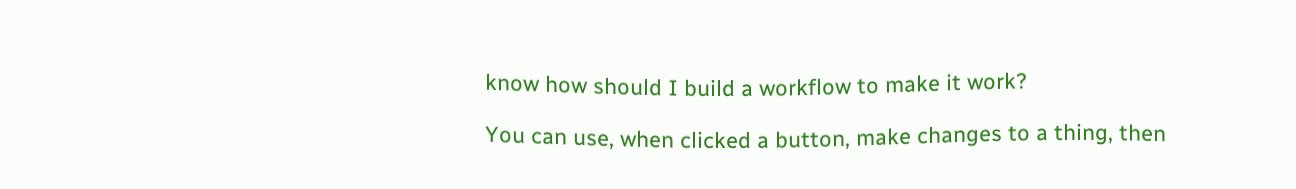know how should I build a workflow to make it work?

You can use, when clicked a button, make changes to a thing, then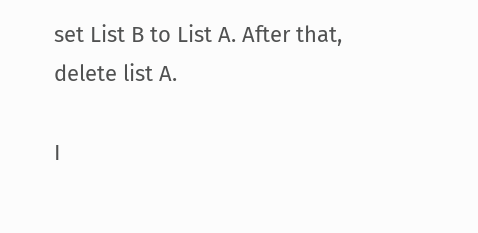set List B to List A. After that, delete list A.

I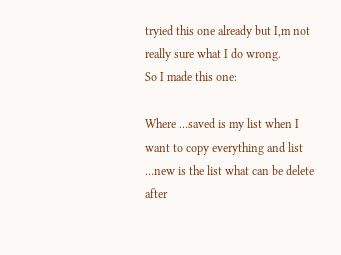tryied this one already but I,m not really sure what I do wrong.
So I made this one:

Where …saved is my list when I want to copy everything and list …new is the list what can be delete after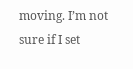moving. I’m not sure if I set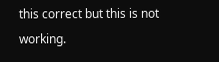this correct but this is not working.